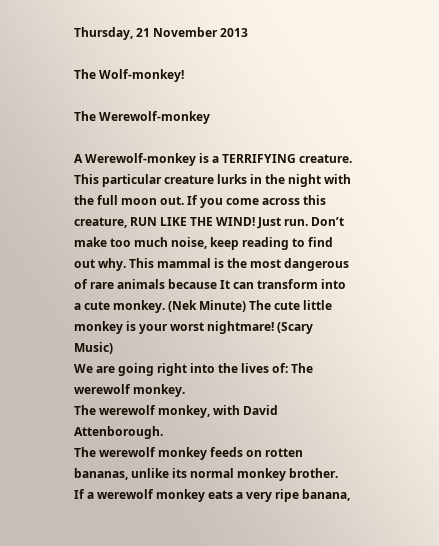Thursday, 21 November 2013

The Wolf-monkey!

The Werewolf-monkey

A Werewolf-monkey is a TERRIFYING creature. This particular creature lurks in the night with the full moon out. If you come across this creature, RUN LIKE THE WIND! Just run. Don’t make too much noise, keep reading to find out why. This mammal is the most dangerous of rare animals because It can transform into a cute monkey. (Nek Minute) The cute little monkey is your worst nightmare! (Scary Music)
We are going right into the lives of: The werewolf monkey.
The werewolf monkey, with David Attenborough.
The werewolf monkey feeds on rotten bananas, unlike its normal monkey brother.
If a werewolf monkey eats a very ripe banana,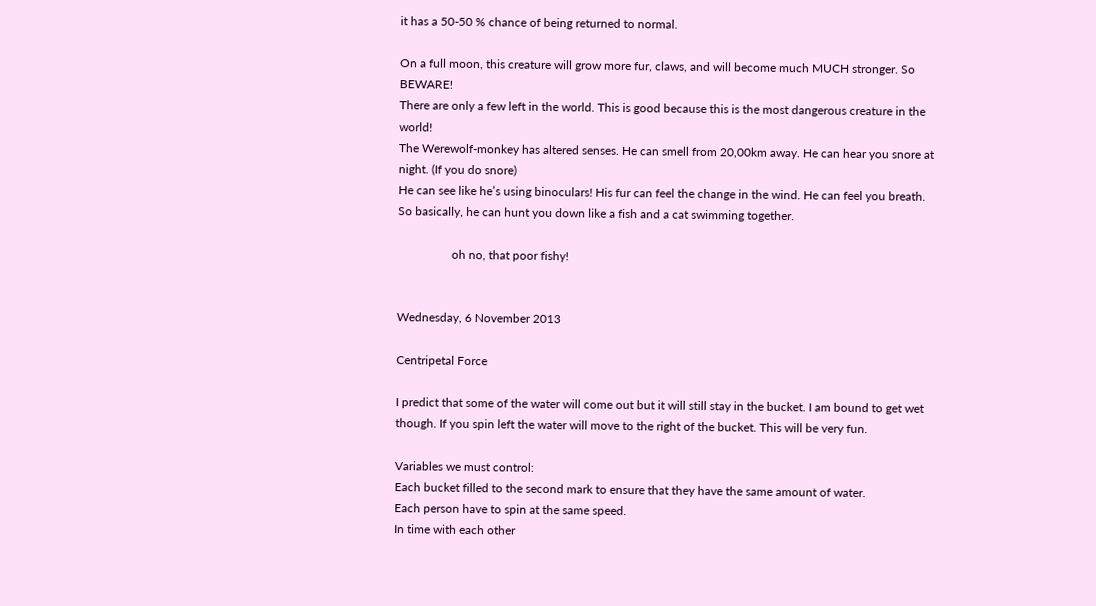it has a 50-50 % chance of being returned to normal.

On a full moon, this creature will grow more fur, claws, and will become much MUCH stronger. So BEWARE!
There are only a few left in the world. This is good because this is the most dangerous creature in the world!
The Werewolf-monkey has altered senses. He can smell from 20,00km away. He can hear you snore at night. (If you do snore)
He can see like he’s using binoculars! His fur can feel the change in the wind. He can feel you breath. So basically, he can hunt you down like a fish and a cat swimming together.

                  oh no, that poor fishy!


Wednesday, 6 November 2013

Centripetal Force

I predict that some of the water will come out but it will still stay in the bucket. I am bound to get wet though. If you spin left the water will move to the right of the bucket. This will be very fun.

Variables we must control:
Each bucket filled to the second mark to ensure that they have the same amount of water.
Each person have to spin at the same speed.
In time with each other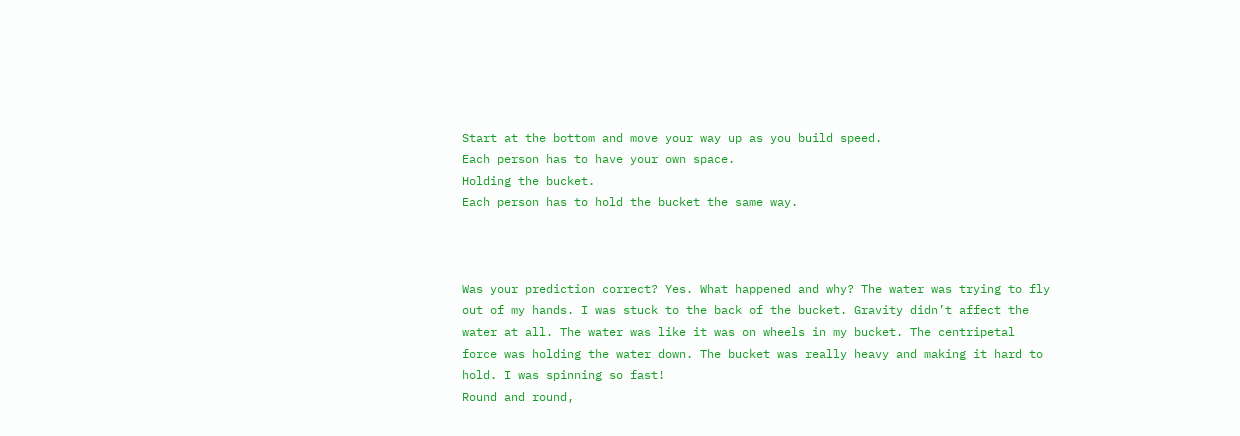Start at the bottom and move your way up as you build speed.
Each person has to have your own space.
Holding the bucket.
Each person has to hold the bucket the same way.



Was your prediction correct? Yes. What happened and why? The water was trying to fly out of my hands. I was stuck to the back of the bucket. Gravity didn’t affect the water at all. The water was like it was on wheels in my bucket. The centripetal force was holding the water down. The bucket was really heavy and making it hard to hold. I was spinning so fast!
Round and round,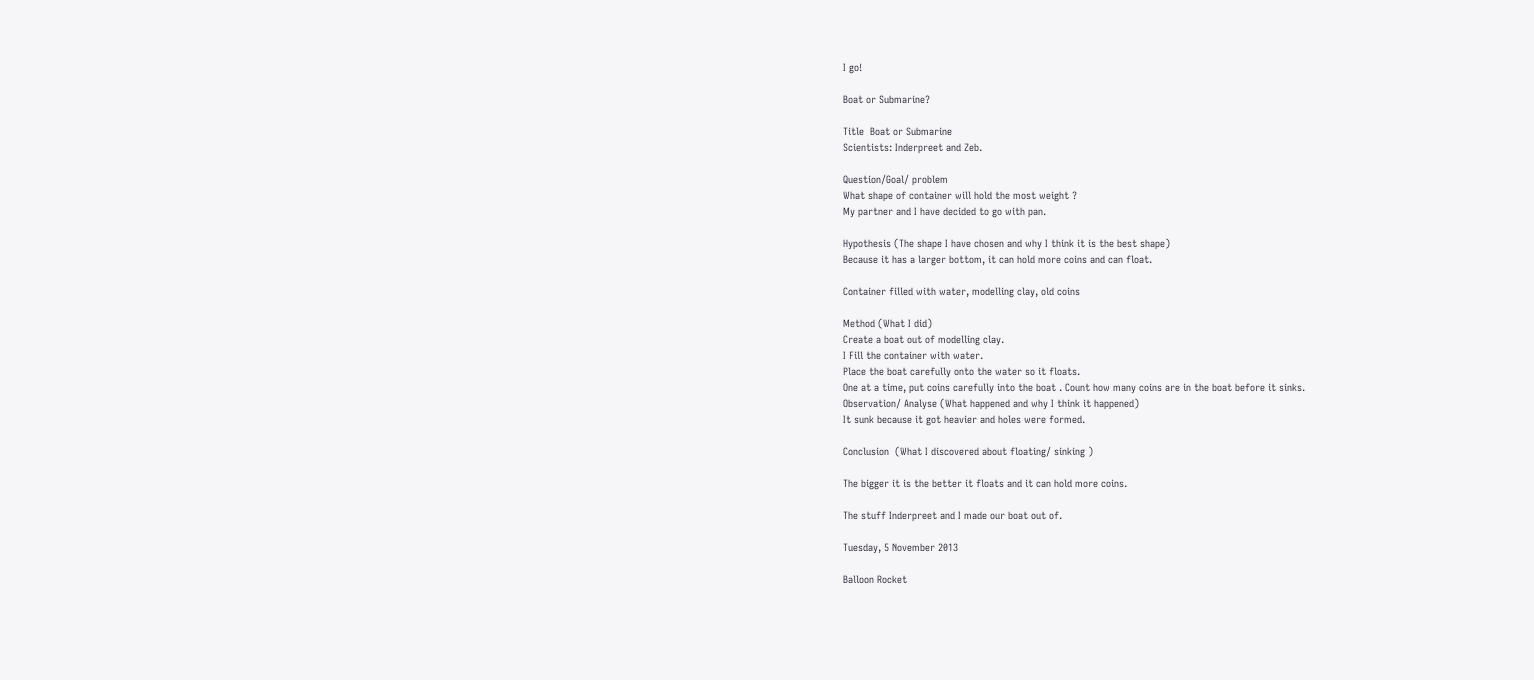I go!

Boat or Submarine?

Title  Boat or Submarine
Scientists: Inderpreet and Zeb.

Question/Goal/ problem
What shape of container will hold the most weight ?
My partner and I have decided to go with pan.

Hypothesis (The shape I have chosen and why I think it is the best shape)
Because it has a larger bottom, it can hold more coins and can float.

Container filled with water, modelling clay, old coins

Method (What I did)
Create a boat out of modelling clay.
I Fill the container with water.
Place the boat carefully onto the water so it floats.
One at a time, put coins carefully into the boat . Count how many coins are in the boat before it sinks.
Observation/ Analyse (What happened and why I think it happened)
It sunk because it got heavier and holes were formed.

Conclusion  (What I discovered about floating/ sinking )

The bigger it is the better it floats and it can hold more coins.

The stuff Inderpreet and I made our boat out of.

Tuesday, 5 November 2013

Balloon Rocket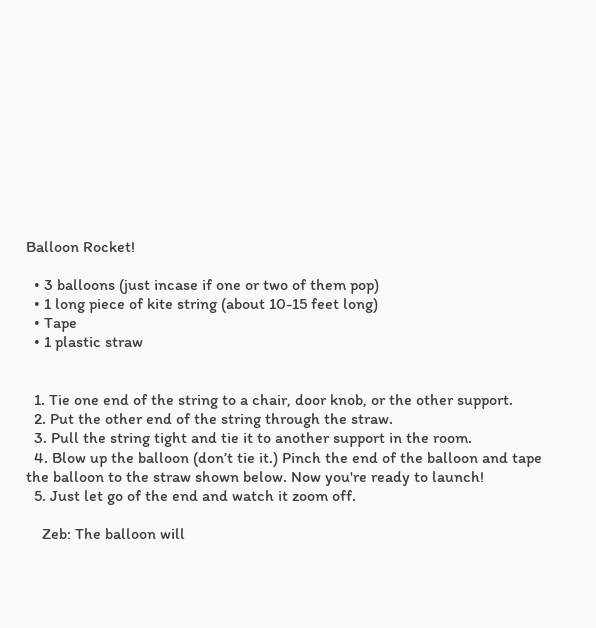Balloon Rocket!

  • 3 balloons (just incase if one or two of them pop)
  • 1 long piece of kite string (about 10-15 feet long)
  • Tape
  • 1 plastic straw


  1. Tie one end of the string to a chair, door knob, or the other support.
  2. Put the other end of the string through the straw.
  3. Pull the string tight and tie it to another support in the room.
  4. Blow up the balloon (don’t tie it.) Pinch the end of the balloon and tape the balloon to the straw shown below. Now you're ready to launch!
  5. Just let go of the end and watch it zoom off.

    Zeb: The balloon will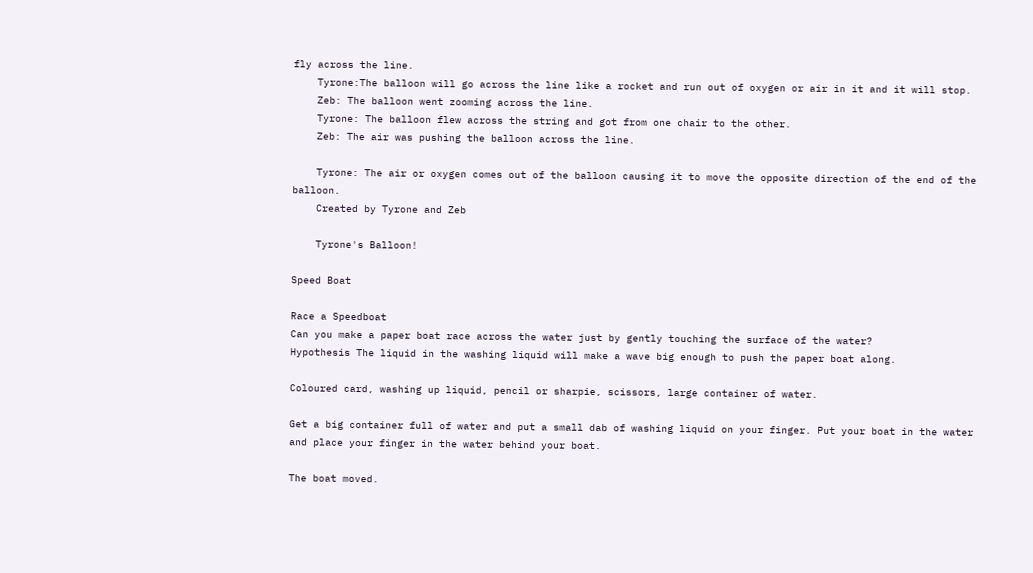fly across the line.
    Tyrone:The balloon will go across the line like a rocket and run out of oxygen or air in it and it will stop.
    Zeb: The balloon went zooming across the line.
    Tyrone: The balloon flew across the string and got from one chair to the other.
    Zeb: The air was pushing the balloon across the line.

    Tyrone: The air or oxygen comes out of the balloon causing it to move the opposite direction of the end of the balloon.
    Created by Tyrone and Zeb

    Tyrone's Balloon!

Speed Boat

Race a Speedboat
Can you make a paper boat race across the water just by gently touching the surface of the water?
Hypothesis The liquid in the washing liquid will make a wave big enough to push the paper boat along.

Coloured card, washing up liquid, pencil or sharpie, scissors, large container of water.

Get a big container full of water and put a small dab of washing liquid on your finger. Put your boat in the water and place your finger in the water behind your boat.

The boat moved.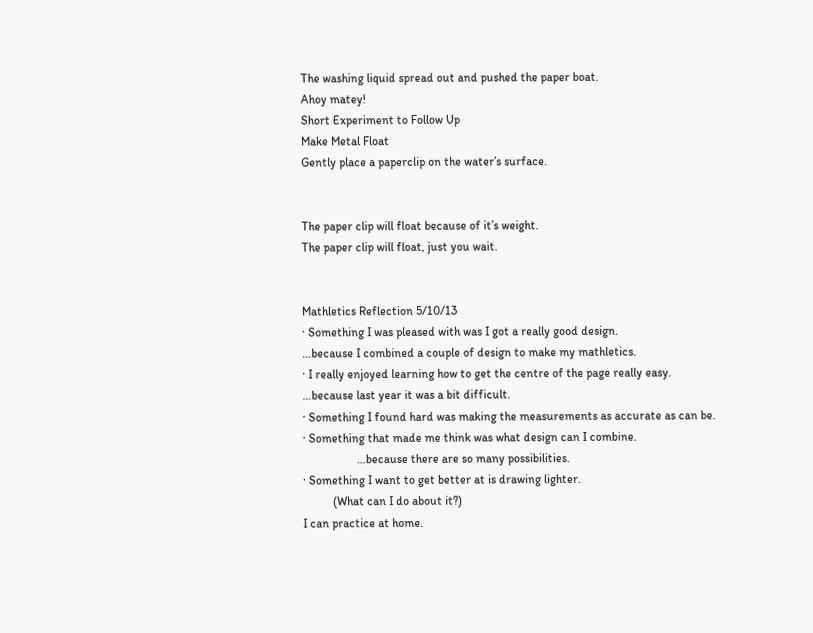The washing liquid spread out and pushed the paper boat.
Ahoy matey!
Short Experiment to Follow Up
Make Metal Float
Gently place a paperclip on the water’s surface.


The paper clip will float because of it’s weight.
The paper clip will float, just you wait.


Mathletics Reflection 5/10/13
· Something I was pleased with was I got a really good design.
…because I combined a couple of design to make my mathletics.
· I really enjoyed learning how to get the centre of the page really easy.
…because last year it was a bit difficult.
· Something I found hard was making the measurements as accurate as can be.
· Something that made me think was what design can I combine.
                  …because there are so many possibilities.
· Something I want to get better at is drawing lighter.
          (What can I do about it?)
I can practice at home.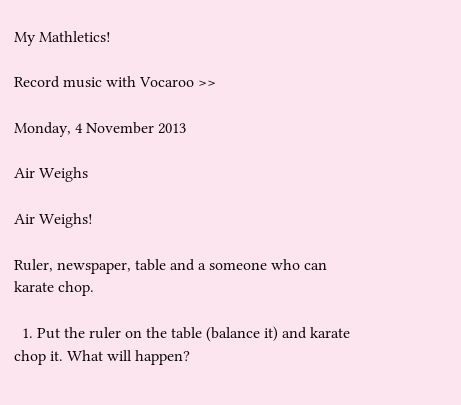My Mathletics!

Record music with Vocaroo >>

Monday, 4 November 2013

Air Weighs

Air Weighs!

Ruler, newspaper, table and a someone who can karate chop.

  1. Put the ruler on the table (balance it) and karate chop it. What will happen?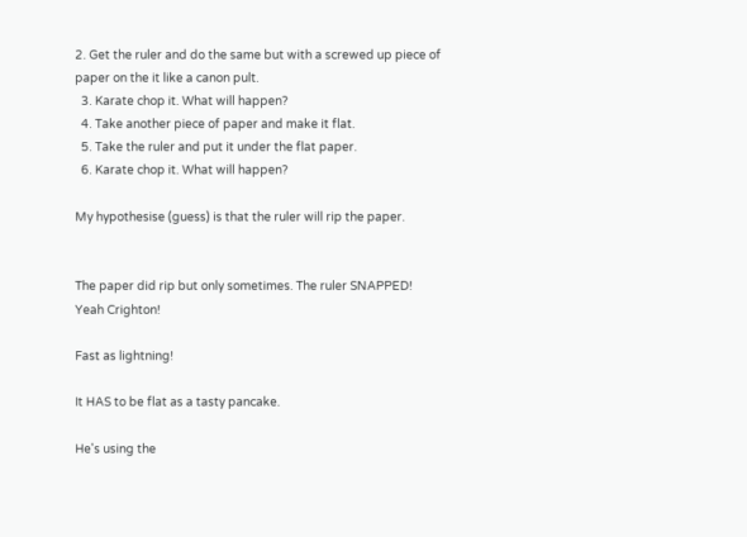2. Get the ruler and do the same but with a screwed up piece of paper on the it like a canon pult.
  3. Karate chop it. What will happen?
  4. Take another piece of paper and make it flat.
  5. Take the ruler and put it under the flat paper.
  6. Karate chop it. What will happen?

My hypothesise (guess) is that the ruler will rip the paper.


The paper did rip but only sometimes. The ruler SNAPPED!
Yeah Crighton!

Fast as lightning!

It HAS to be flat as a tasty pancake.

He's using the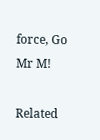force, Go Mr M!

Related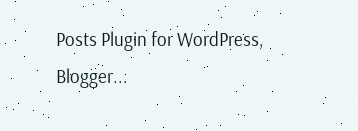Posts Plugin for WordPress, Blogger...